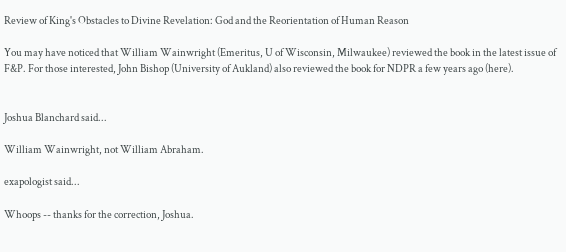Review of King's Obstacles to Divine Revelation: God and the Reorientation of Human Reason

You may have noticed that William Wainwright (Emeritus, U of Wisconsin, Milwaukee) reviewed the book in the latest issue of F&P. For those interested, John Bishop (University of Aukland) also reviewed the book for NDPR a few years ago (here).


Joshua Blanchard said...

William Wainwright, not William Abraham.

exapologist said...

Whoops -- thanks for the correction, Joshua.